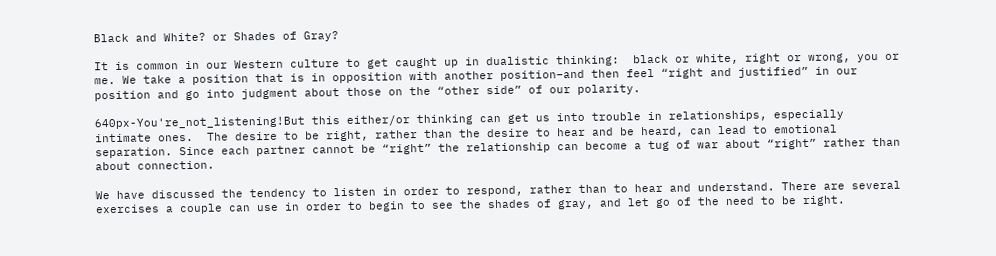Black and White? or Shades of Gray?

It is common in our Western culture to get caught up in dualistic thinking:  black or white, right or wrong, you or me. We take a position that is in opposition with another position–and then feel “right and justified” in our position and go into judgment about those on the “other side” of our polarity.

640px-You're_not_listening!But this either/or thinking can get us into trouble in relationships, especially intimate ones.  The desire to be right, rather than the desire to hear and be heard, can lead to emotional separation. Since each partner cannot be “right” the relationship can become a tug of war about “right” rather than about connection.

We have discussed the tendency to listen in order to respond, rather than to hear and understand. There are several exercises a couple can use in order to begin to see the shades of gray, and let go of the need to be right.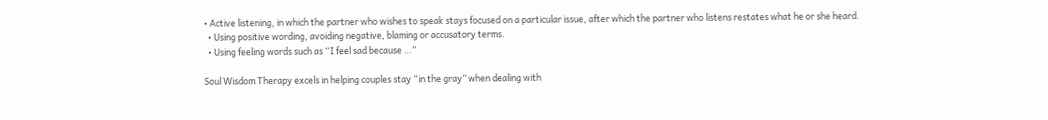• Active listening, in which the partner who wishes to speak stays focused on a particular issue, after which the partner who listens restates what he or she heard.
  • Using positive wording, avoiding negative, blaming or accusatory terms.
  • Using feeling words such as “I feel sad because …”

Soul Wisdom Therapy excels in helping couples stay “in the gray” when dealing with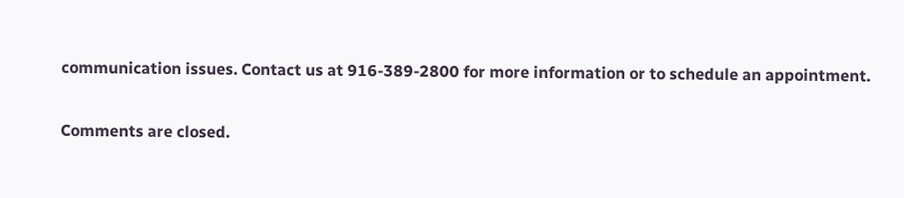communication issues. Contact us at 916-389-2800 for more information or to schedule an appointment.

Comments are closed.